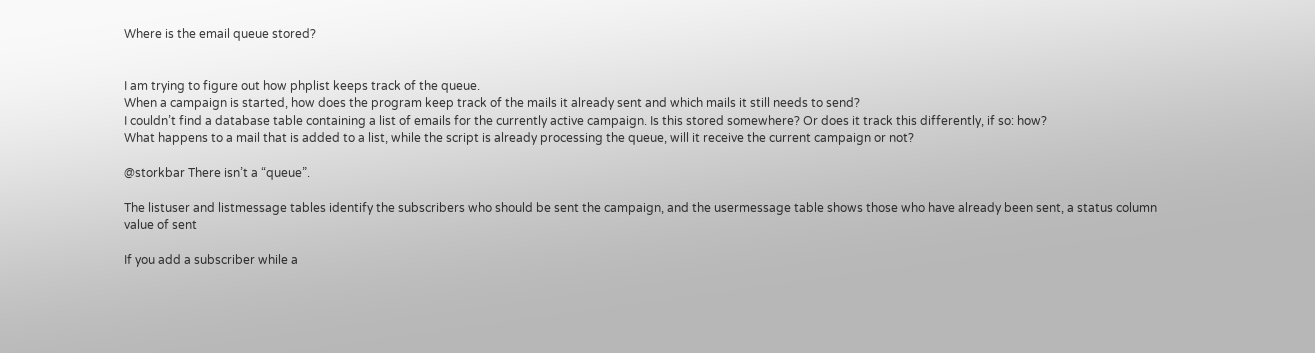Where is the email queue stored?


I am trying to figure out how phplist keeps track of the queue.
When a campaign is started, how does the program keep track of the mails it already sent and which mails it still needs to send?
I couldn’t find a database table containing a list of emails for the currently active campaign. Is this stored somewhere? Or does it track this differently, if so: how?
What happens to a mail that is added to a list, while the script is already processing the queue, will it receive the current campaign or not?

@storkbar There isn’t a “queue”.

The listuser and listmessage tables identify the subscribers who should be sent the campaign, and the usermessage table shows those who have already been sent, a status column value of sent

If you add a subscriber while a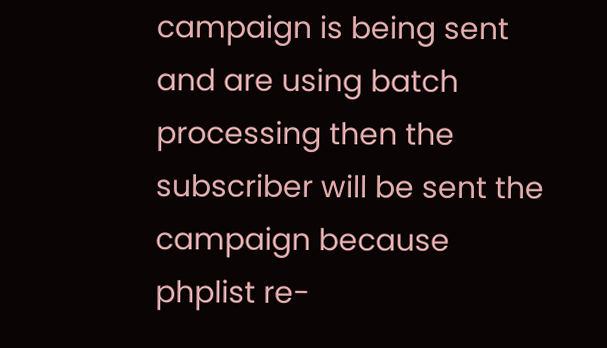campaign is being sent and are using batch processing then the subscriber will be sent the campaign because phplist re-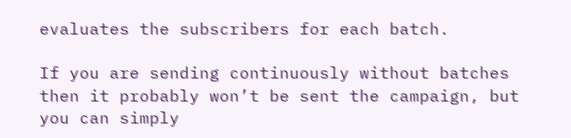evaluates the subscribers for each batch.

If you are sending continuously without batches then it probably won’t be sent the campaign, but you can simply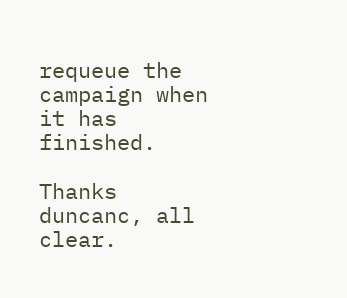requeue the campaign when it has finished.

Thanks duncanc, all clear.